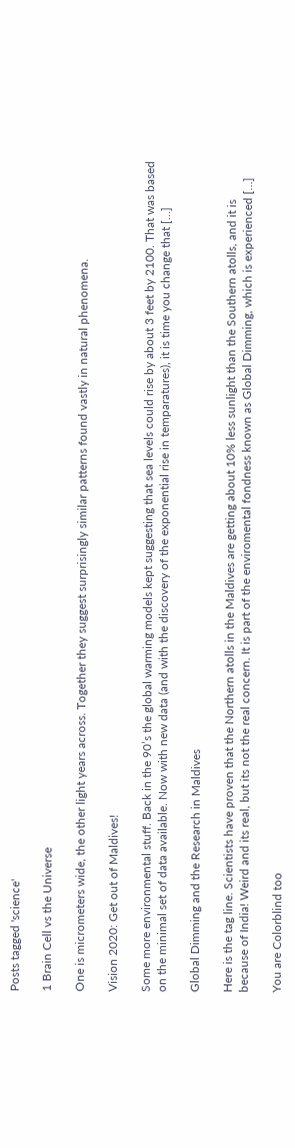Posts tagged 'science'

1 Brain Cell vs the Universe

One is micrometers wide, the other light years across. Together they suggest surprisingly similar patterns found vastly in natural phenomena.

Vision 2020: Get out of Maldives!

Some more environmental stuff. Back in the 90’s the global warming models kept suggesting that sea levels could rise by about 3 feet by 2100. That was based on the minimal set of data available. Now with new data (and with the discovery of the exponential rise in temparatures), it is time you change that […]

Global Dimming and the Research in Maldives

Here is the tag line. Scientists have proven that the Northern atolls in the Maldives are getting about 10% less sunlight than the Southern atolls, and it is because of India! Weird and its real, but its not the real concern. It is part of the enviromental fondness known as Global Dimming, which is experienced […]

You are Colorblind too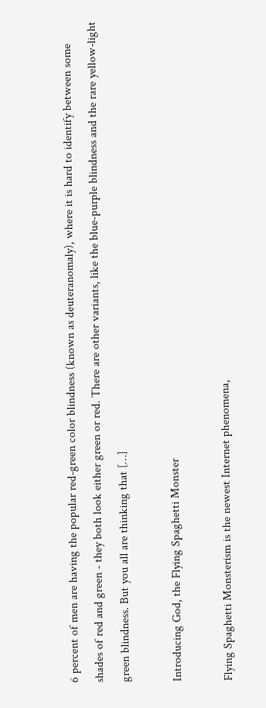6 percent of men are having the popular red-green color blindness (known as deuteranomaly), where it is hard to identify between some shades of red and green - they both look either green or red. There are other variants, like the blue-purple blindness and the rare yellow-light green blindness. But you all are thinking that […]

Introducing God, the Flying Spaghetti Monster

Flying Spaghetti Monsterism is the newest Internet phenomena,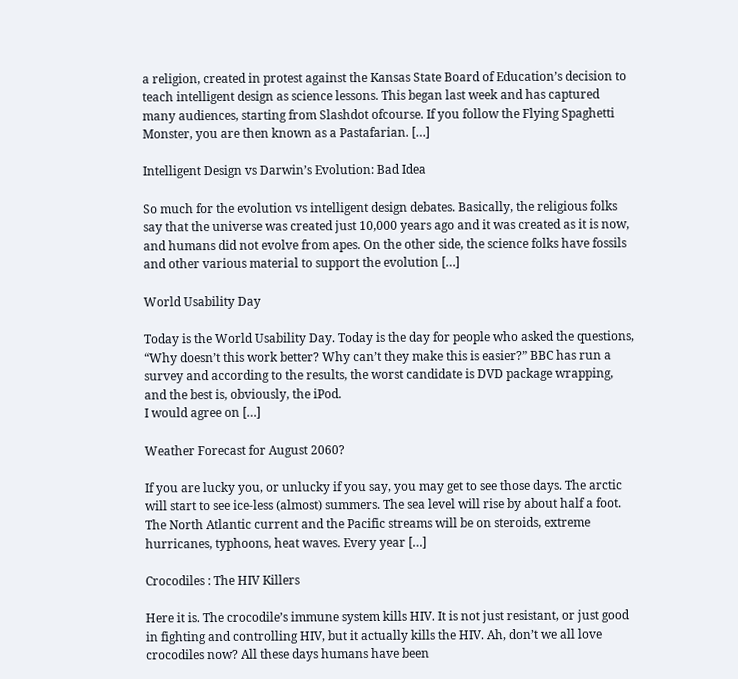a religion, created in protest against the Kansas State Board of Education’s decision to teach intelligent design as science lessons. This began last week and has captured many audiences, starting from Slashdot ofcourse. If you follow the Flying Spaghetti Monster, you are then known as a Pastafarian. […]

Intelligent Design vs Darwin’s Evolution: Bad Idea

So much for the evolution vs intelligent design debates. Basically, the religious folks say that the universe was created just 10,000 years ago and it was created as it is now, and humans did not evolve from apes. On the other side, the science folks have fossils and other various material to support the evolution […]

World Usability Day

Today is the World Usability Day. Today is the day for people who asked the questions, “Why doesn’t this work better? Why can’t they make this is easier?” BBC has run a survey and according to the results, the worst candidate is DVD package wrapping, and the best is, obviously, the iPod.
I would agree on […]

Weather Forecast for August 2060?

If you are lucky you, or unlucky if you say, you may get to see those days. The arctic will start to see ice-less (almost) summers. The sea level will rise by about half a foot. The North Atlantic current and the Pacific streams will be on steroids, extreme hurricanes, typhoons, heat waves. Every year […]

Crocodiles : The HIV Killers

Here it is. The crocodile’s immune system kills HIV. It is not just resistant, or just good in fighting and controlling HIV, but it actually kills the HIV. Ah, don’t we all love crocodiles now? All these days humans have been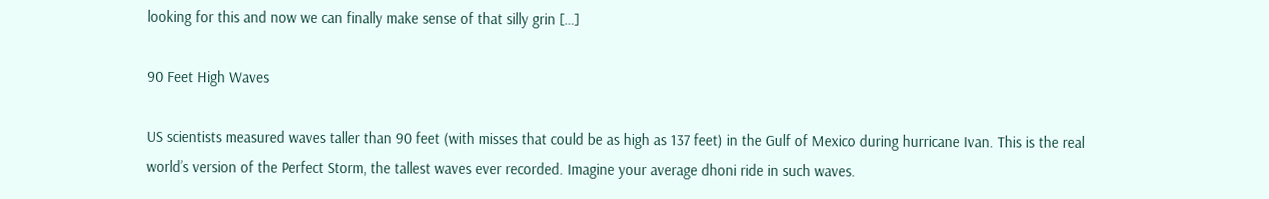looking for this and now we can finally make sense of that silly grin […]

90 Feet High Waves

US scientists measured waves taller than 90 feet (with misses that could be as high as 137 feet) in the Gulf of Mexico during hurricane Ivan. This is the real world’s version of the Perfect Storm, the tallest waves ever recorded. Imagine your average dhoni ride in such waves.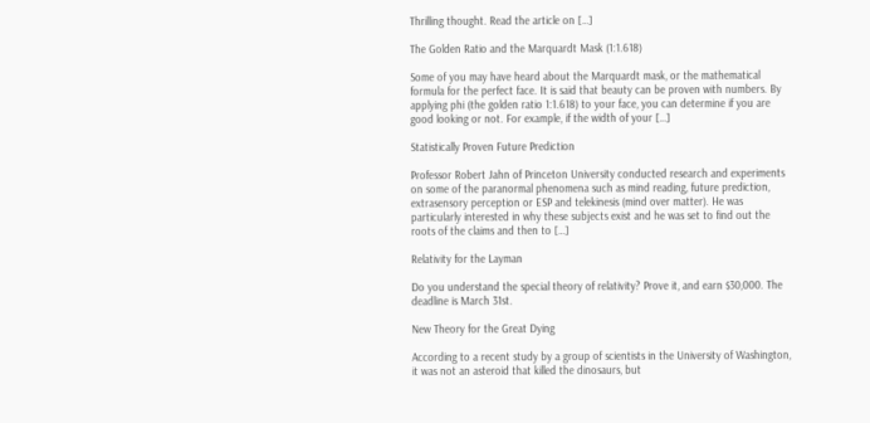Thrilling thought. Read the article on […]

The Golden Ratio and the Marquardt Mask (1:1.618)

Some of you may have heard about the Marquardt mask, or the mathematical formula for the perfect face. It is said that beauty can be proven with numbers. By applying phi (the golden ratio 1:1.618) to your face, you can determine if you are good looking or not. For example, if the width of your […]

Statistically Proven Future Prediction

Professor Robert Jahn of Princeton University conducted research and experiments on some of the paranormal phenomena such as mind reading, future prediction, extrasensory perception or ESP and telekinesis (mind over matter). He was particularly interested in why these subjects exist and he was set to find out the roots of the claims and then to […]

Relativity for the Layman

Do you understand the special theory of relativity? Prove it, and earn $30,000. The deadline is March 31st.

New Theory for the Great Dying

According to a recent study by a group of scientists in the University of Washington, it was not an asteroid that killed the dinosaurs, but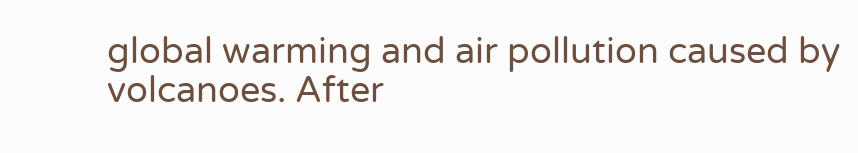global warming and air pollution caused by volcanoes. After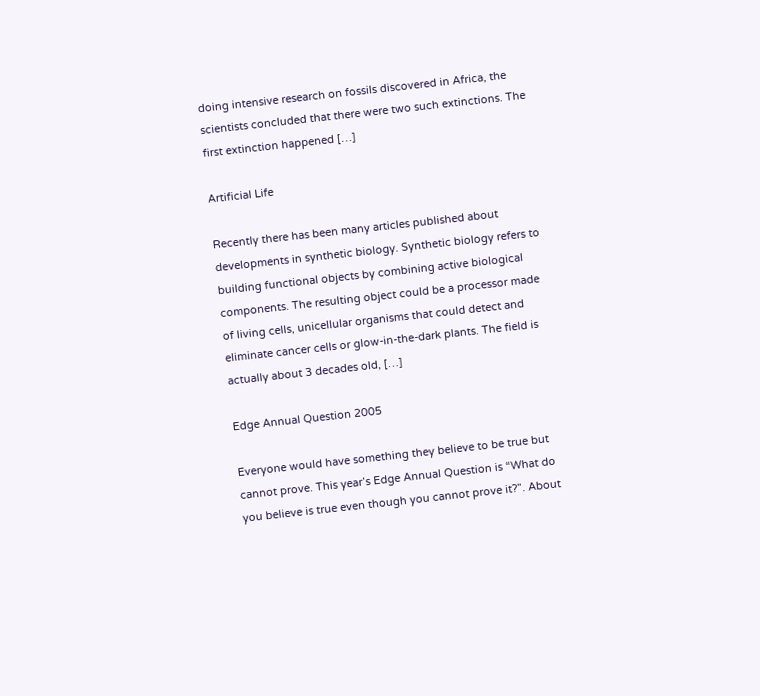doing intensive research on fossils discovered in Africa, the scientists concluded that there were two such extinctions. The first extinction happened […]

Artificial Life

Recently there has been many articles published about developments in synthetic biology. Synthetic biology refers to building functional objects by combining active biological components. The resulting object could be a processor made of living cells, unicellular organisms that could detect and eliminate cancer cells or glow-in-the-dark plants. The field is actually about 3 decades old, […]

Edge Annual Question 2005

Everyone would have something they believe to be true but cannot prove. This year’s Edge Annual Question is “What do you believe is true even though you cannot prove it?”. About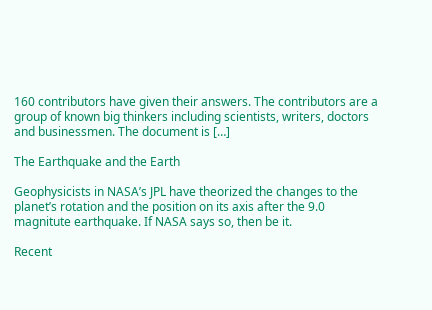160 contributors have given their answers. The contributors are a group of known big thinkers including scientists, writers, doctors and businessmen. The document is […]

The Earthquake and the Earth

Geophysicists in NASA’s JPL have theorized the changes to the planet’s rotation and the position on its axis after the 9.0 magnitute earthquake. If NASA says so, then be it.

Recent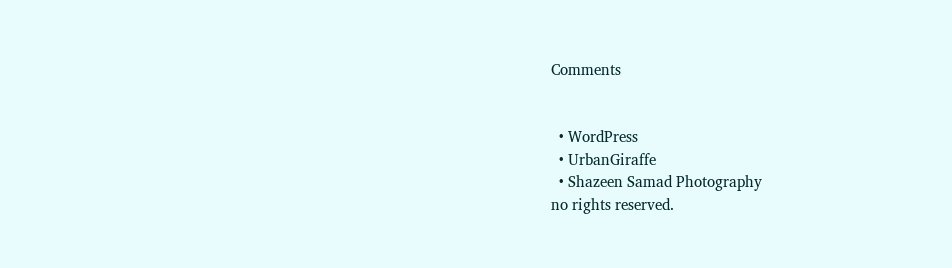Comments


  • WordPress
  • UrbanGiraffe
  • Shazeen Samad Photography
no rights reserved.